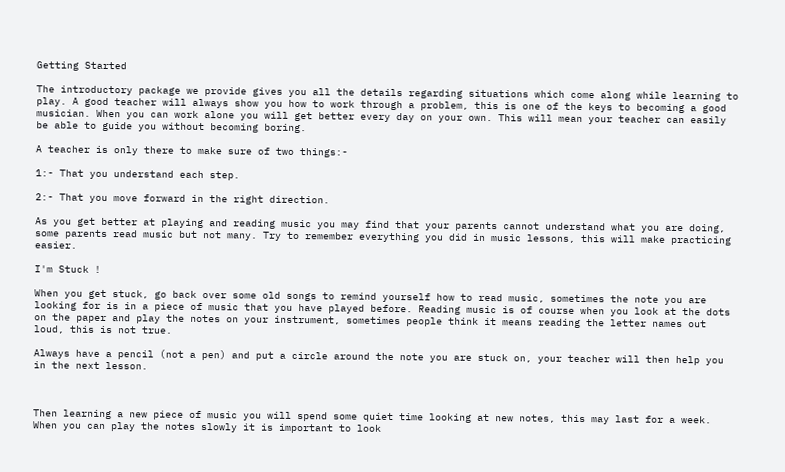Getting Started

The introductory package we provide gives you all the details regarding situations which come along while learning to play. A good teacher will always show you how to work through a problem, this is one of the keys to becoming a good musician. When you can work alone you will get better every day on your own. This will mean your teacher can easily be able to guide you without becoming boring.

A teacher is only there to make sure of two things:-

1:- That you understand each step.

2:- That you move forward in the right direction.

As you get better at playing and reading music you may find that your parents cannot understand what you are doing, some parents read music but not many. Try to remember everything you did in music lessons, this will make practicing easier.

I'm Stuck !

When you get stuck, go back over some old songs to remind yourself how to read music, sometimes the note you are looking for is in a piece of music that you have played before. Reading music is of course when you look at the dots on the paper and play the notes on your instrument, sometimes people think it means reading the letter names out loud, this is not true.

Always have a pencil (not a pen) and put a circle around the note you are stuck on, your teacher will then help you in the next lesson.



Then learning a new piece of music you will spend some quiet time looking at new notes, this may last for a week. When you can play the notes slowly it is important to look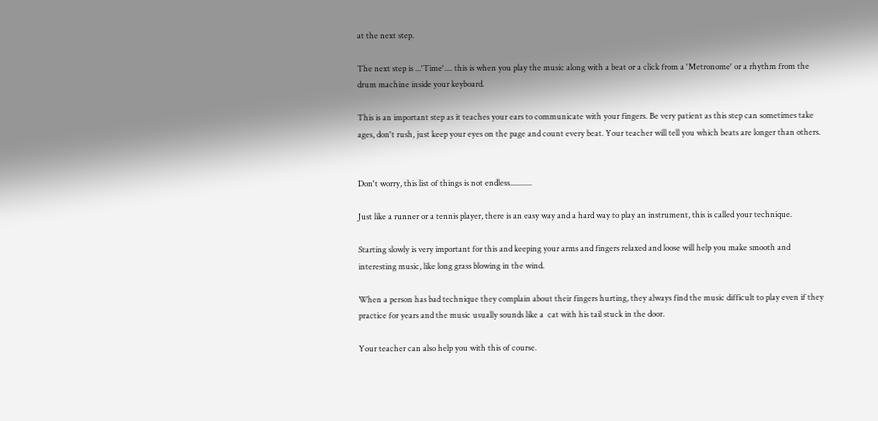at the next step.

The next step is ...'Time'.... this is when you play the music along with a beat or a click from a 'Metronome' or a rhythm from the drum machine inside your keyboard.

This is an important step as it teaches your ears to communicate with your fingers. Be very patient as this step can sometimes take ages, don't rush, just keep your eyes on the page and count every beat. Your teacher will tell you which beats are longer than others.


Don't worry, this list of things is not endless...........

Just like a runner or a tennis player, there is an easy way and a hard way to play an instrument, this is called your technique.

Starting slowly is very important for this and keeping your arms and fingers relaxed and loose will help you make smooth and interesting music, like long grass blowing in the wind.

When a person has bad technique they complain about their fingers hurting, they always find the music difficult to play even if they practice for years and the music usually sounds like a  cat with his tail stuck in the door.

Your teacher can also help you with this of course.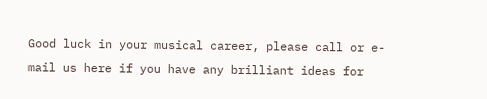Good luck in your musical career, please call or e-mail us here if you have any brilliant ideas for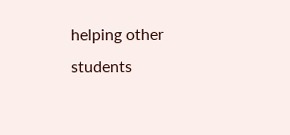helping other students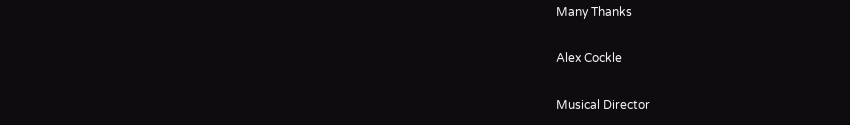Many Thanks

Alex Cockle

Musical Director